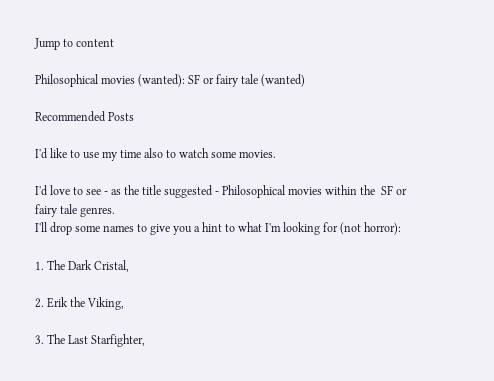Jump to content

Philosophical movies (wanted): SF or fairy tale (wanted)

Recommended Posts

I'd like to use my time also to watch some movies.

I'd love to see - as the title suggested - Philosophical movies within the  SF or fairy tale genres.
I'll drop some names to give you a hint to what I'm looking for (not horror):

1. The Dark Cristal,

2. Erik the Viking,

3. The Last Starfighter,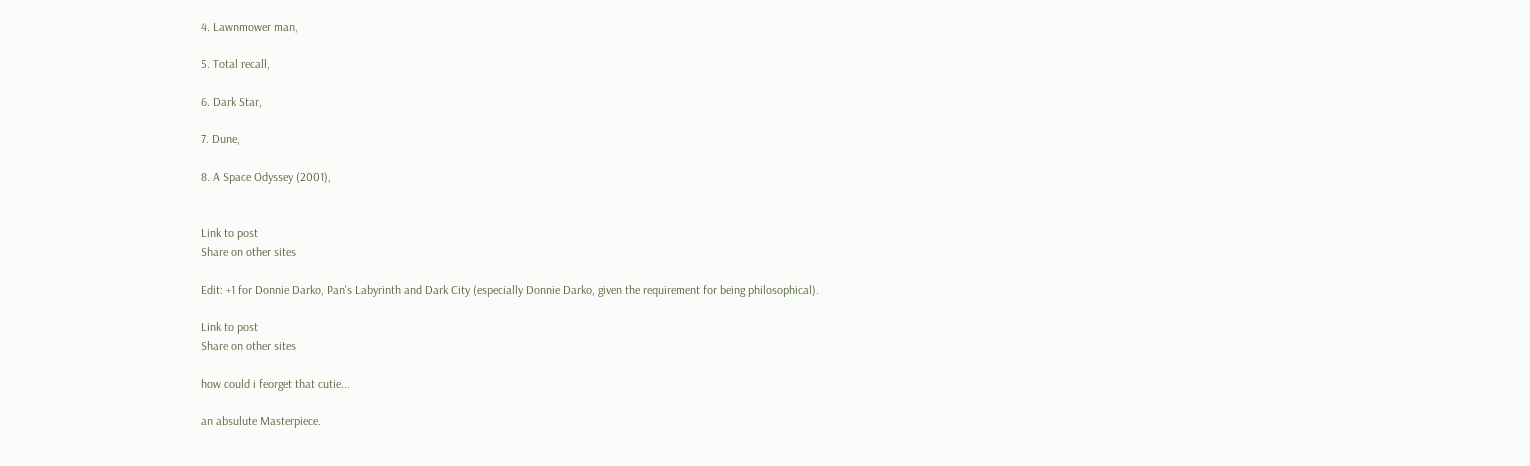4. Lawnmower man,

5. Total recall,

6. Dark Star,

7. Dune,

8. A Space Odyssey (2001),


Link to post
Share on other sites

Edit: +1 for Donnie Darko, Pan's Labyrinth and Dark City (especially Donnie Darko, given the requirement for being philosophical).

Link to post
Share on other sites

how could i feorget that cutie...

an absulute Masterpiece.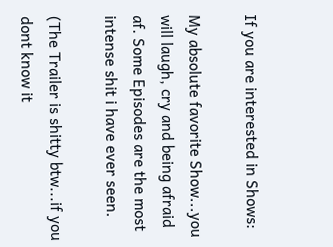If you are interested in Shows:

My absolute favorite Show...you will laugh, cry and being afraid af. Some Episodes are the most intense shit i have ever seen.

(The Trailer is shitty btw...if you dont know it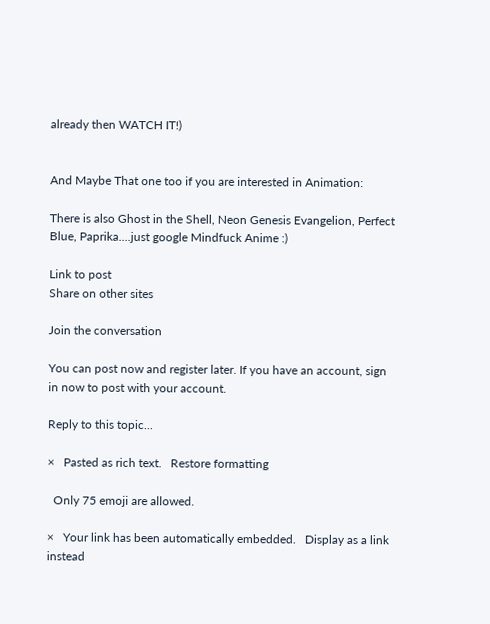already then WATCH IT!)


And Maybe That one too if you are interested in Animation:

There is also Ghost in the Shell, Neon Genesis Evangelion, Perfect Blue, Paprika....just google Mindfuck Anime :)

Link to post
Share on other sites

Join the conversation

You can post now and register later. If you have an account, sign in now to post with your account.

Reply to this topic...

×   Pasted as rich text.   Restore formatting

  Only 75 emoji are allowed.

×   Your link has been automatically embedded.   Display as a link instead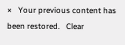×   Your previous content has been restored.   Clear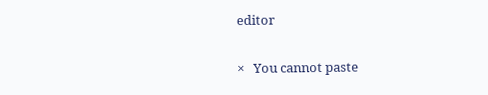editor

×   You cannot paste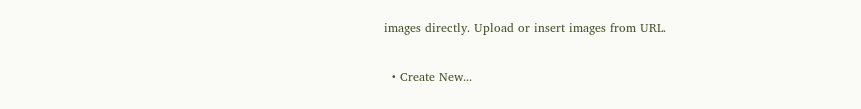images directly. Upload or insert images from URL.

  • Create New...